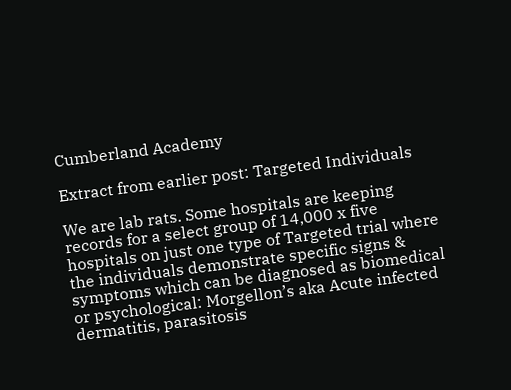Cumberland Academy

Extract from earlier post: Targeted Individuals

We are lab rats. Some hospitals are keeping records for a select group of 14,000 x five hospitals on just one type of Targeted trial where the individuals demonstrate specific signs & symptoms which can be diagnosed as biomedical or psychological: Morgellon’s aka Acute infected dermatitis, parasitosis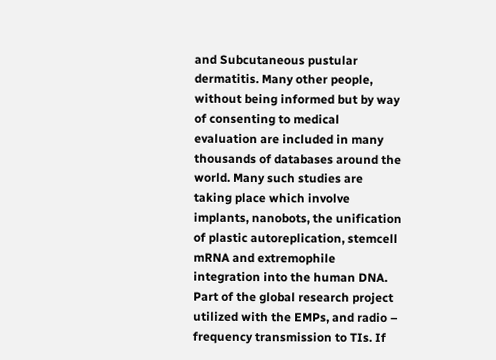and Subcutaneous pustular dermatitis. Many other people, without being informed but by way of consenting to medical evaluation are included in many thousands of databases around the world. Many such studies are taking place which involve implants, nanobots, the unification of plastic autoreplication, stemcell mRNA and extremophile integration into the human DNA. Part of the global research project utilized with the EMPs, and radio – frequency transmission to TIs. If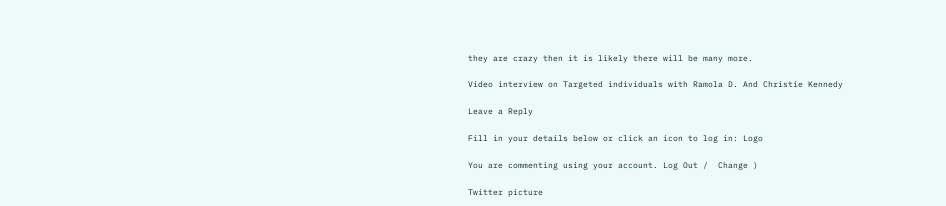they are crazy then it is likely there will be many more.

Video interview on Targeted individuals with Ramola D. And Christie Kennedy

Leave a Reply

Fill in your details below or click an icon to log in: Logo

You are commenting using your account. Log Out /  Change )

Twitter picture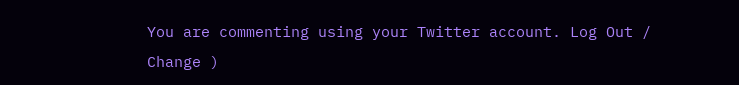You are commenting using your Twitter account. Log Out /  Change )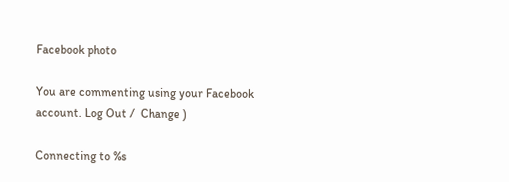Facebook photo

You are commenting using your Facebook account. Log Out /  Change )

Connecting to %s